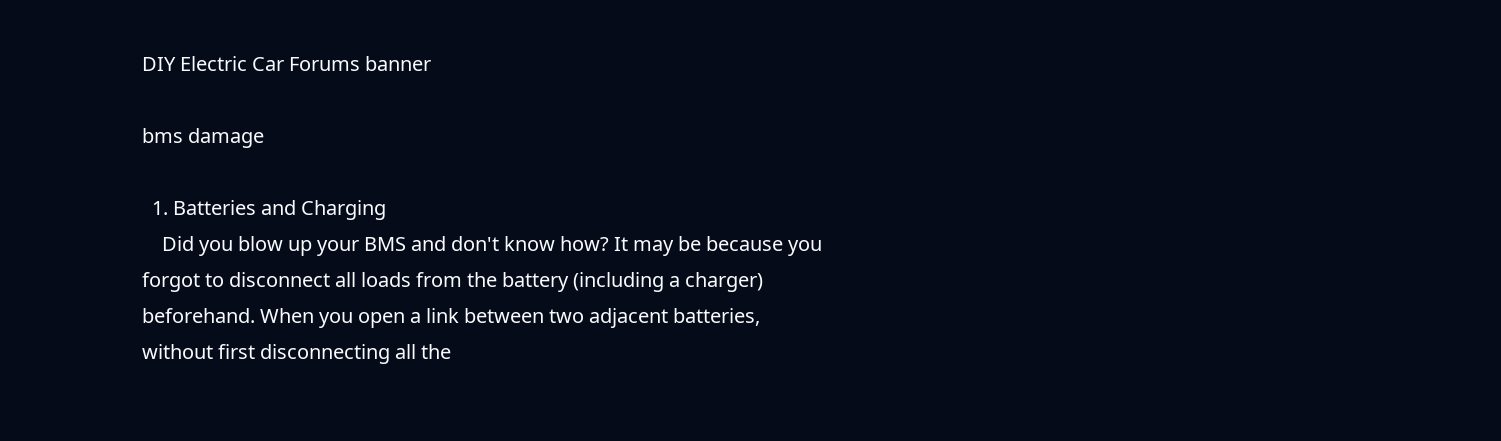DIY Electric Car Forums banner

bms damage

  1. Batteries and Charging
    Did you blow up your BMS and don't know how? It may be because you forgot to disconnect all loads from the battery (including a charger) beforehand. When you open a link between two adjacent batteries, without first disconnecting all the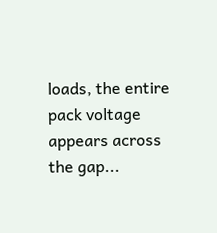loads, the entire pack voltage appears across the gap...